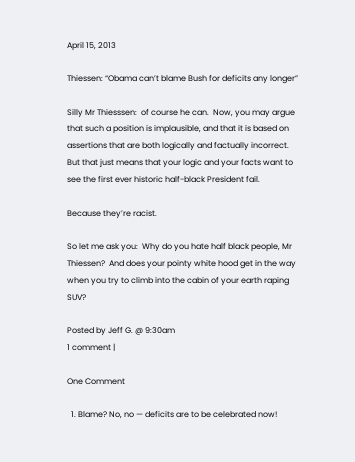April 15, 2013

Thiessen: “Obama can’t blame Bush for deficits any longer”

Silly Mr Thiesssen:  of course he can.  Now, you may argue that such a position is implausible, and that it is based on assertions that are both logically and factually incorrect.  But that just means that your logic and your facts want to see the first ever historic half-black President fail.

Because they’re racist.

So let me ask you:  Why do you hate half black people, Mr Thiessen?  And does your pointy white hood get in the way when you try to climb into the cabin of your earth raping SUV?

Posted by Jeff G. @ 9:30am
1 comment |

One Comment

  1. Blame? No, no — deficits are to be celebrated now!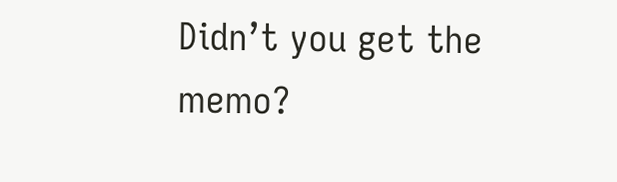Didn’t you get the memo?